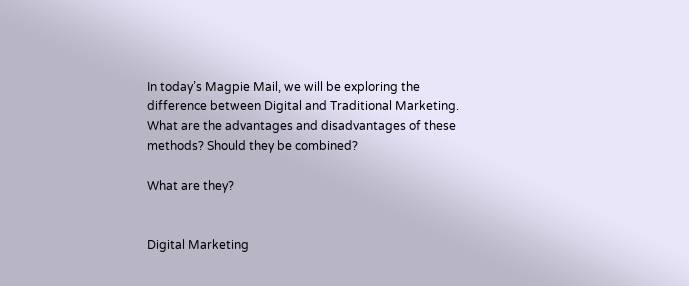In today’s Magpie Mail, we will be exploring the difference between Digital and Traditional Marketing. What are the advantages and disadvantages of these methods? Should they be combined?

What are they?


Digital Marketing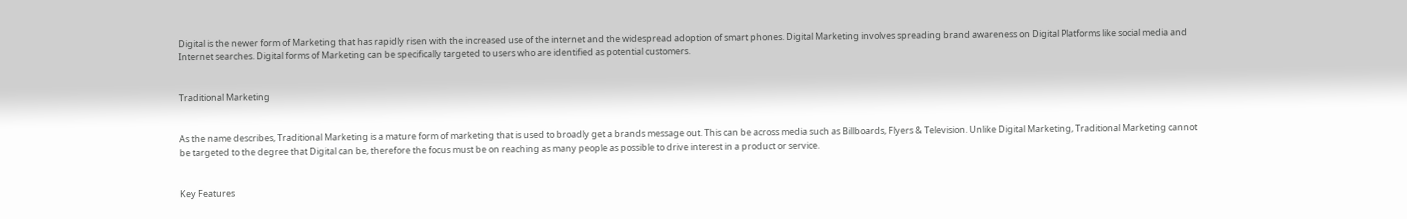Digital is the newer form of Marketing that has rapidly risen with the increased use of the internet and the widespread adoption of smart phones. Digital Marketing involves spreading brand awareness on Digital Platforms like social media and Internet searches. Digital forms of Marketing can be specifically targeted to users who are identified as potential customers.


Traditional Marketing


As the name describes, Traditional Marketing is a mature form of marketing that is used to broadly get a brands message out. This can be across media such as Billboards, Flyers & Television. Unlike Digital Marketing, Traditional Marketing cannot be targeted to the degree that Digital can be, therefore the focus must be on reaching as many people as possible to drive interest in a product or service.


Key Features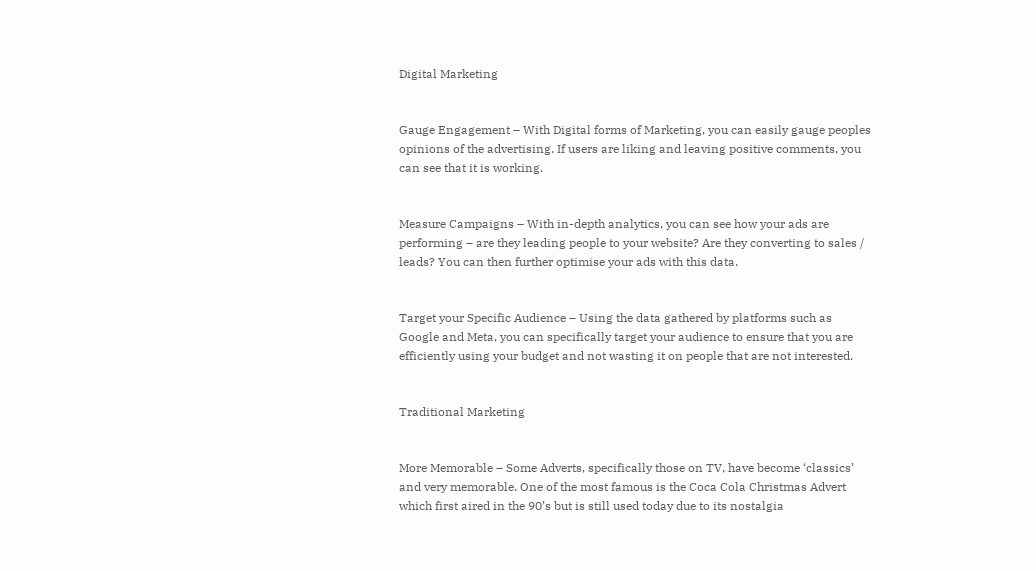Digital Marketing


Gauge Engagement – With Digital forms of Marketing, you can easily gauge peoples opinions of the advertising. If users are liking and leaving positive comments, you can see that it is working.


Measure Campaigns – With in-depth analytics, you can see how your ads are performing – are they leading people to your website? Are they converting to sales / leads? You can then further optimise your ads with this data.


Target your Specific Audience – Using the data gathered by platforms such as Google and Meta, you can specifically target your audience to ensure that you are efficiently using your budget and not wasting it on people that are not interested.


Traditional Marketing


More Memorable – Some Adverts, specifically those on TV, have become ‘classics’ and very memorable. One of the most famous is the Coca Cola Christmas Advert which first aired in the 90’s but is still used today due to its nostalgia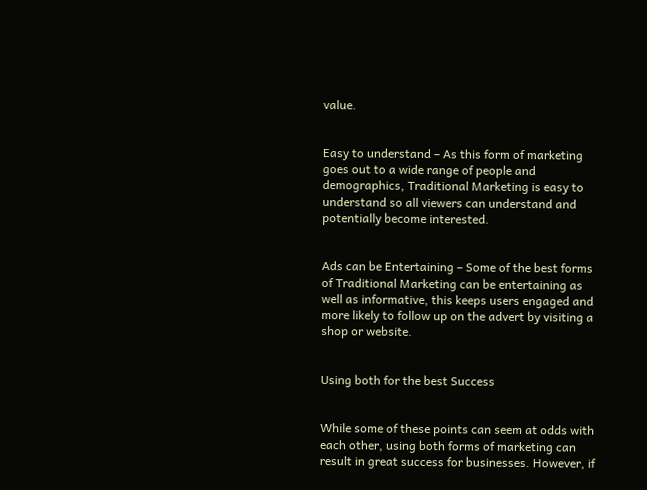value.


Easy to understand – As this form of marketing goes out to a wide range of people and demographics, Traditional Marketing is easy to understand so all viewers can understand and potentially become interested.


Ads can be Entertaining – Some of the best forms of Traditional Marketing can be entertaining as well as informative, this keeps users engaged and more likely to follow up on the advert by visiting a shop or website.


Using both for the best Success


While some of these points can seem at odds with each other, using both forms of marketing can result in great success for businesses. However, if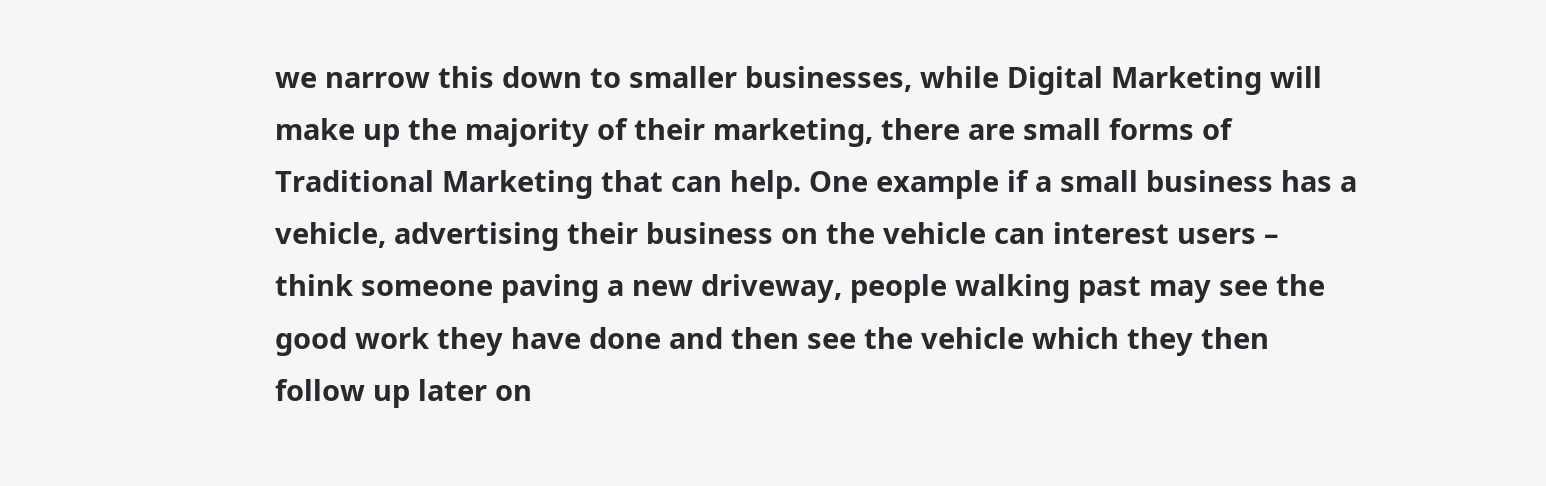we narrow this down to smaller businesses, while Digital Marketing will make up the majority of their marketing, there are small forms of Traditional Marketing that can help. One example if a small business has a vehicle, advertising their business on the vehicle can interest users – think someone paving a new driveway, people walking past may see the good work they have done and then see the vehicle which they then follow up later on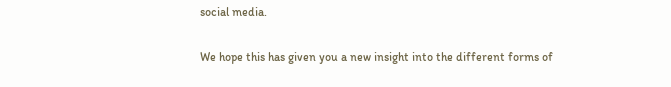social media.


We hope this has given you a new insight into the different forms of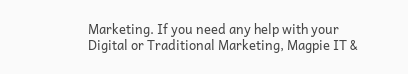Marketing. If you need any help with your Digital or Traditional Marketing, Magpie IT &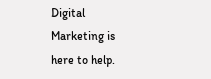Digital Marketing is here to help.